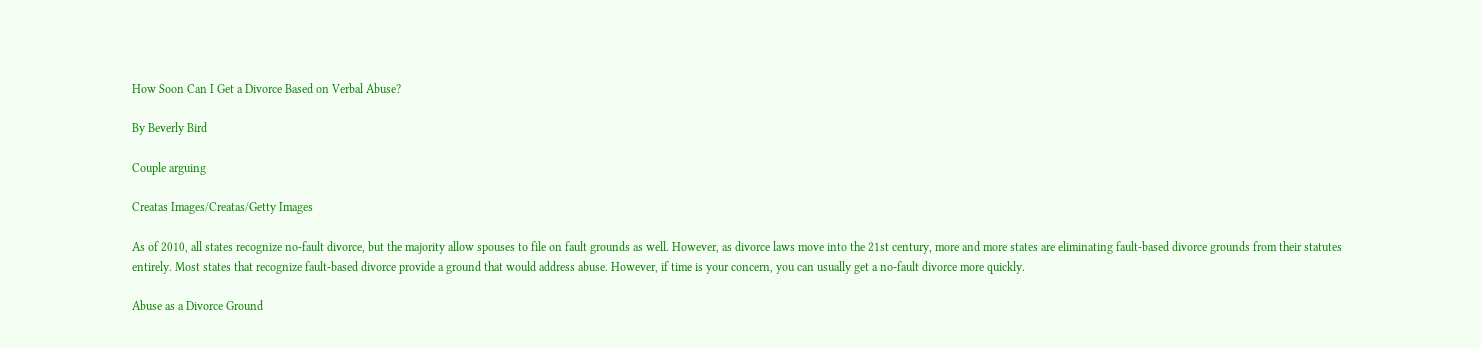How Soon Can I Get a Divorce Based on Verbal Abuse?

By Beverly Bird

Couple arguing

Creatas Images/Creatas/Getty Images

As of 2010, all states recognize no-fault divorce, but the majority allow spouses to file on fault grounds as well. However, as divorce laws move into the 21st century, more and more states are eliminating fault-based divorce grounds from their statutes entirely. Most states that recognize fault-based divorce provide a ground that would address abuse. However, if time is your concern, you can usually get a no-fault divorce more quickly.

Abuse as a Divorce Ground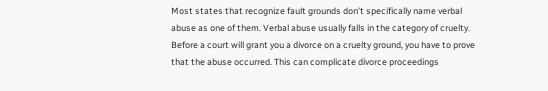Most states that recognize fault grounds don’t specifically name verbal abuse as one of them. Verbal abuse usually falls in the category of cruelty. Before a court will grant you a divorce on a cruelty ground, you have to prove that the abuse occurred. This can complicate divorce proceedings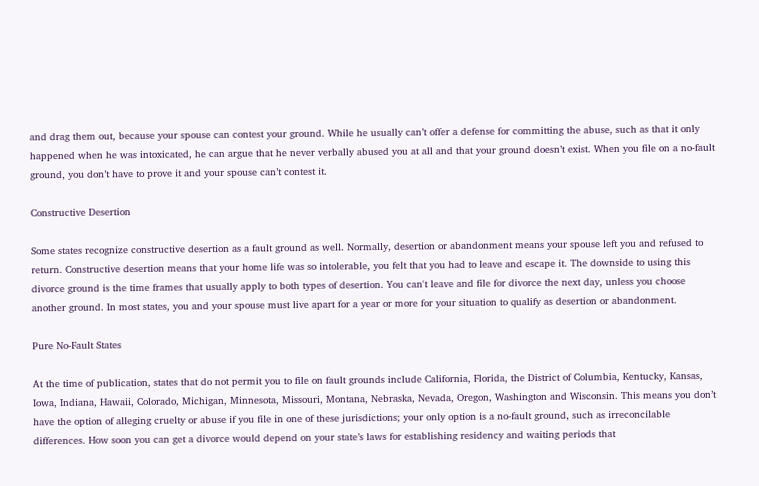and drag them out, because your spouse can contest your ground. While he usually can’t offer a defense for committing the abuse, such as that it only happened when he was intoxicated, he can argue that he never verbally abused you at all and that your ground doesn’t exist. When you file on a no-fault ground, you don’t have to prove it and your spouse can’t contest it.

Constructive Desertion

Some states recognize constructive desertion as a fault ground as well. Normally, desertion or abandonment means your spouse left you and refused to return. Constructive desertion means that your home life was so intolerable, you felt that you had to leave and escape it. The downside to using this divorce ground is the time frames that usually apply to both types of desertion. You can't leave and file for divorce the next day, unless you choose another ground. In most states, you and your spouse must live apart for a year or more for your situation to qualify as desertion or abandonment.

Pure No-Fault States

At the time of publication, states that do not permit you to file on fault grounds include California, Florida, the District of Columbia, Kentucky, Kansas, Iowa, Indiana, Hawaii, Colorado, Michigan, Minnesota, Missouri, Montana, Nebraska, Nevada, Oregon, Washington and Wisconsin. This means you don’t have the option of alleging cruelty or abuse if you file in one of these jurisdictions; your only option is a no-fault ground, such as irreconcilable differences. How soon you can get a divorce would depend on your state’s laws for establishing residency and waiting periods that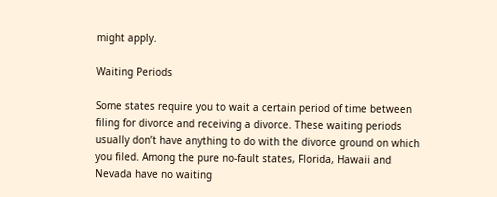might apply.

Waiting Periods

Some states require you to wait a certain period of time between filing for divorce and receiving a divorce. These waiting periods usually don’t have anything to do with the divorce ground on which you filed. Among the pure no-fault states, Florida, Hawaii and Nevada have no waiting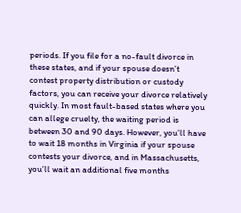periods. If you file for a no-fault divorce in these states, and if your spouse doesn’t contest property distribution or custody factors, you can receive your divorce relatively quickly. In most fault-based states where you can allege cruelty, the waiting period is between 30 and 90 days. However, you’ll have to wait 18 months in Virginia if your spouse contests your divorce, and in Massachusetts, you’ll wait an additional five months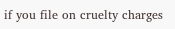if you file on cruelty charges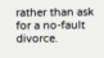rather than ask for a no-fault divorce.